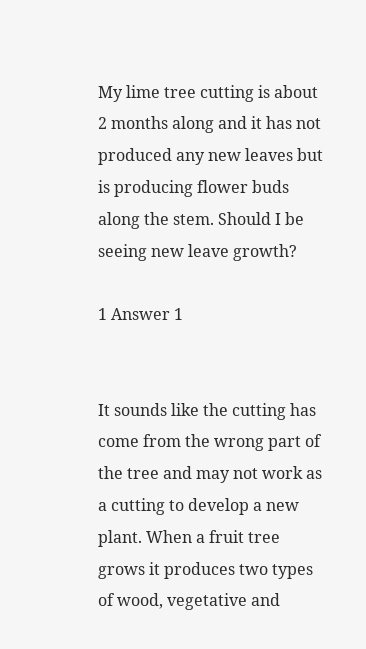My lime tree cutting is about 2 months along and it has not produced any new leaves but is producing flower buds along the stem. Should I be seeing new leave growth?

1 Answer 1


It sounds like the cutting has come from the wrong part of the tree and may not work as a cutting to develop a new plant. When a fruit tree grows it produces two types of wood, vegetative and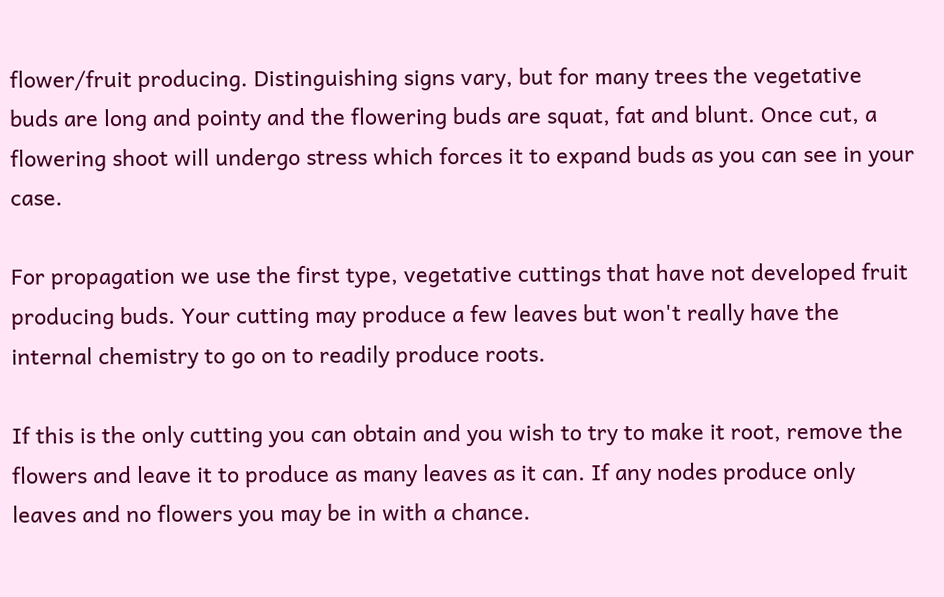flower/fruit producing. Distinguishing signs vary, but for many trees the vegetative buds are long and pointy and the flowering buds are squat, fat and blunt. Once cut, a flowering shoot will undergo stress which forces it to expand buds as you can see in your case.

For propagation we use the first type, vegetative cuttings that have not developed fruit producing buds. Your cutting may produce a few leaves but won't really have the internal chemistry to go on to readily produce roots.

If this is the only cutting you can obtain and you wish to try to make it root, remove the flowers and leave it to produce as many leaves as it can. If any nodes produce only leaves and no flowers you may be in with a chance.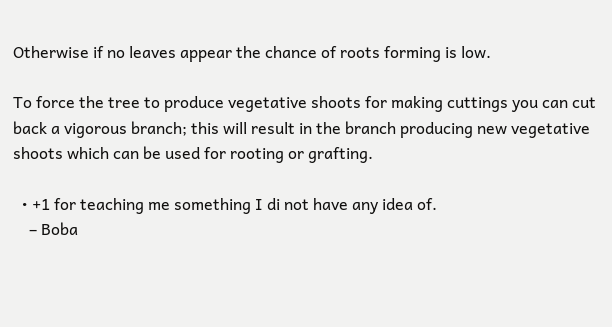Otherwise if no leaves appear the chance of roots forming is low.

To force the tree to produce vegetative shoots for making cuttings you can cut back a vigorous branch; this will result in the branch producing new vegetative shoots which can be used for rooting or grafting.

  • +1 for teaching me something I di not have any idea of.
    – Boba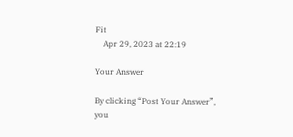Fit
    Apr 29, 2023 at 22:19

Your Answer

By clicking “Post Your Answer”, you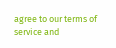agree to our terms of service and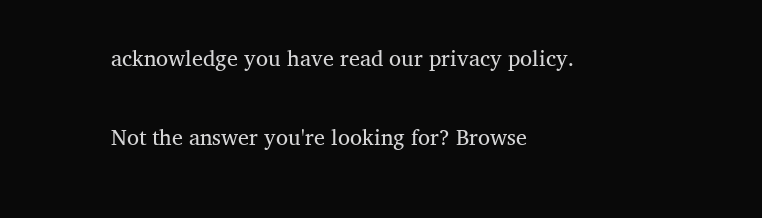acknowledge you have read our privacy policy.

Not the answer you're looking for? Browse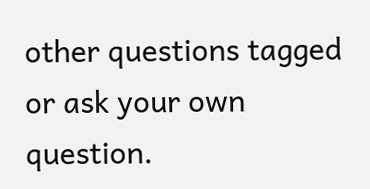other questions tagged or ask your own question.